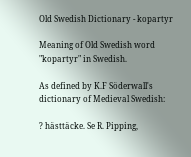Old Swedish Dictionary - kopartyr

Meaning of Old Swedish word "kopartyr" in Swedish.

As defined by K.F Söderwall's dictionary of Medieval Swedish:

? hästtäcke. Se R. Pipping,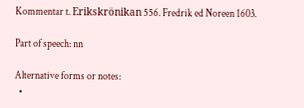Kommentar t. Erikskrönikan 556. Fredrik ed Noreen 1603.

Part of speech: nn

Alternative forms or notes:
  •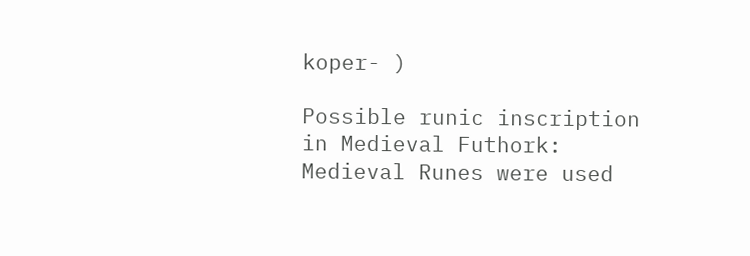koper- )

Possible runic inscription in Medieval Futhork:
Medieval Runes were used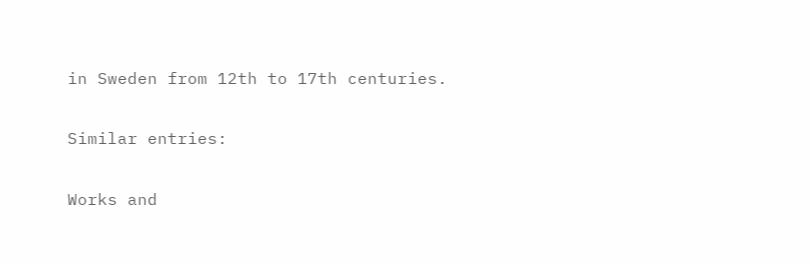in Sweden from 12th to 17th centuries.

Similar entries:

Works and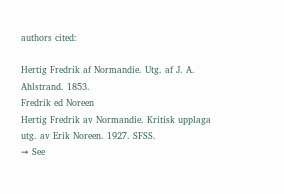authors cited:

Hertig Fredrik af Normandie. Utg. af J. A. Ahlstrand. 1853.
Fredrik ed Noreen
Hertig Fredrik av Normandie. Kritisk upplaga utg. av Erik Noreen. 1927. SFSS.
➞ See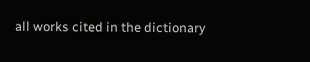all works cited in the dictionary